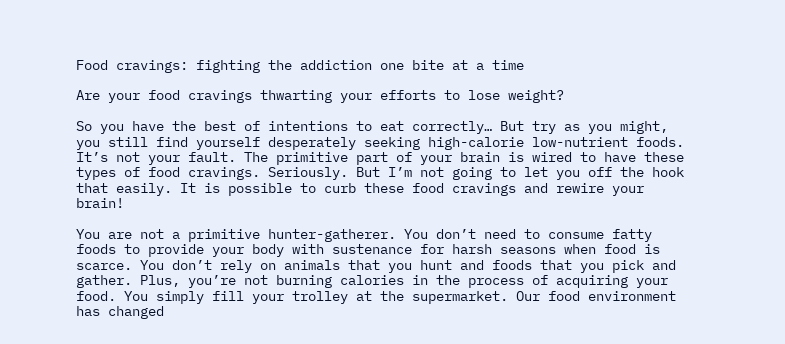Food cravings: fighting the addiction one bite at a time

Are your food cravings thwarting your efforts to lose weight?

So you have the best of intentions to eat correctly… But try as you might, you still find yourself desperately seeking high-calorie low-nutrient foods. It’s not your fault. The primitive part of your brain is wired to have these types of food cravings. Seriously. But I’m not going to let you off the hook that easily. It is possible to curb these food cravings and rewire your brain!

You are not a primitive hunter-gatherer. You don’t need to consume fatty foods to provide your body with sustenance for harsh seasons when food is scarce. You don’t rely on animals that you hunt and foods that you pick and gather. Plus, you’re not burning calories in the process of acquiring your food. You simply fill your trolley at the supermarket. Our food environment has changed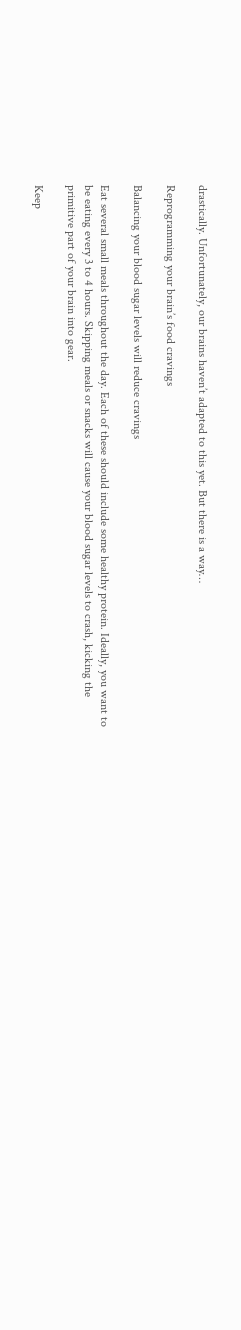drastically. Unfortunately, our brains haven’t adapted to this yet. But there is a way…

Reprogramming your brain’s food cravings

Balancing your blood sugar levels will reduce cravings

Eat several small meals throughout the day. Each of these should include some healthy protein. Ideally, you want to be eating every 3 to 4 hours. Skipping meals or snacks will cause your blood sugar levels to crash, kicking the primitive part of your brain into gear.

Keep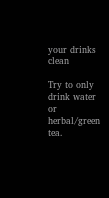your drinks clean

Try to only drink water or herbal/green tea.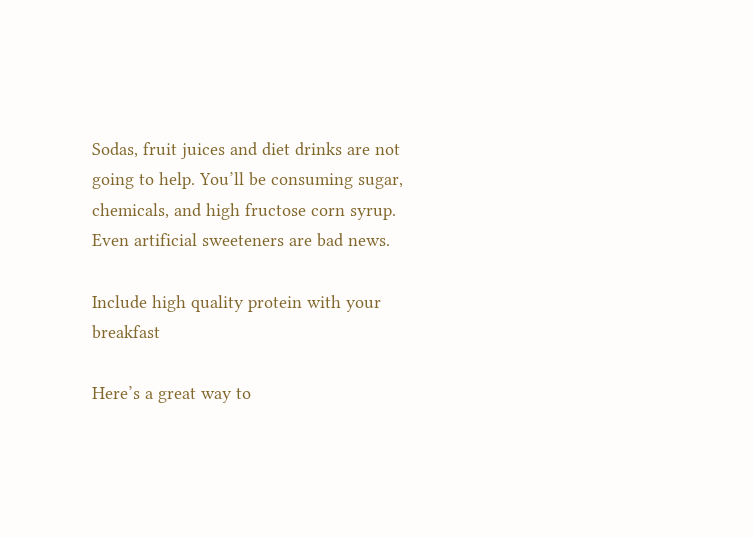Sodas, fruit juices and diet drinks are not going to help. You’ll be consuming sugar, chemicals, and high fructose corn syrup. Even artificial sweeteners are bad news.

Include high quality protein with your breakfast

Here’s a great way to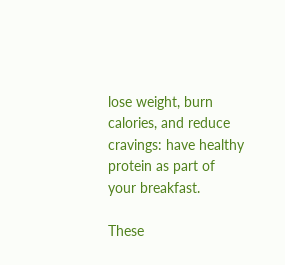lose weight, burn calories, and reduce cravings: have healthy protein as part of your breakfast.

These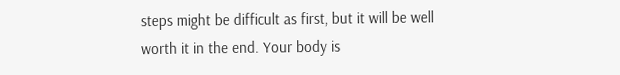steps might be difficult as first, but it will be well worth it in the end. Your body is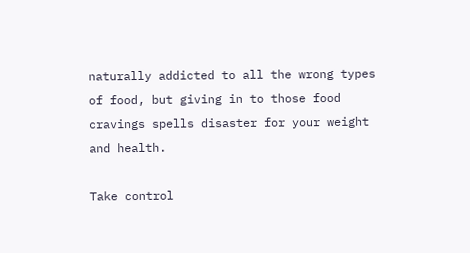naturally addicted to all the wrong types of food, but giving in to those food cravings spells disaster for your weight and health.

Take control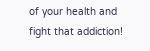of your health and fight that addiction!